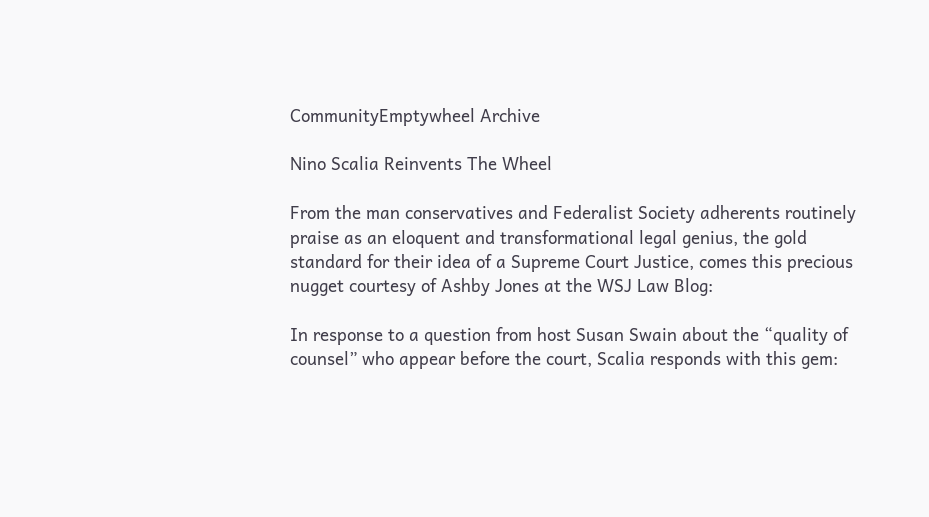CommunityEmptywheel Archive

Nino Scalia Reinvents The Wheel

From the man conservatives and Federalist Society adherents routinely praise as an eloquent and transformational legal genius, the gold standard for their idea of a Supreme Court Justice, comes this precious nugget courtesy of Ashby Jones at the WSJ Law Blog:

In response to a question from host Susan Swain about the “quality of counsel” who appear before the court, Scalia responds with this gem: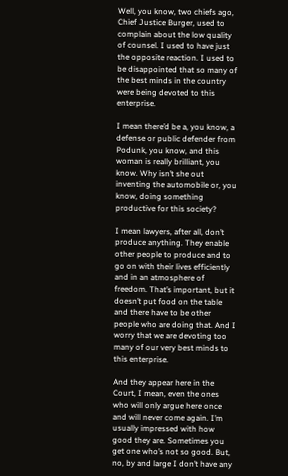Well, you know, two chiefs ago, Chief Justice Burger, used to complain about the low quality of counsel. I used to have just the opposite reaction. I used to be disappointed that so many of the best minds in the country were being devoted to this enterprise.

I mean there’d be a, you know, a defense or public defender from Podunk, you know, and this woman is really brilliant, you know. Why isn’t she out inventing the automobile or, you know, doing something productive for this society?

I mean lawyers, after all, don’t produce anything. They enable other people to produce and to go on with their lives efficiently and in an atmosphere of freedom. That’s important, but it doesn’t put food on the table and there have to be other people who are doing that. And I worry that we are devoting too many of our very best minds to this enterprise.

And they appear here in the Court, I mean, even the ones who will only argue here once and will never come again. I’m usually impressed with how good they are. Sometimes you get one who’s not so good. But, no, by and large I don’t have any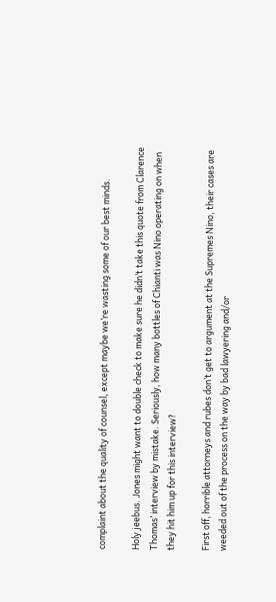complaint about the quality of counsel, except maybe we’re wasting some of our best minds.

Holy jeebus. Jones might want to double check to make sure he didn’t take this quote from Clarence Thomas’ interview by mistake. Seriously, how many bottles of Chianti was Nino operating on when they hit him up for this interview?

First off, horrible attorneys and rubes don’t get to argument at the Supremes Nino, their cases are weeded out of the process on the way by bad lawyering and/or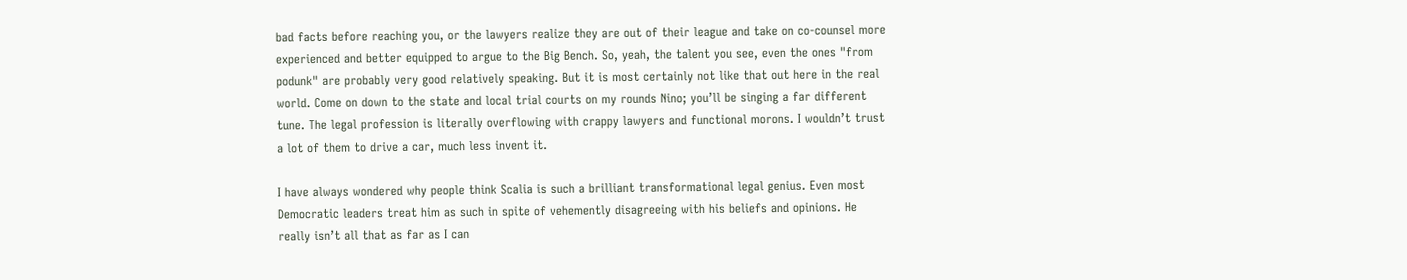bad facts before reaching you, or the lawyers realize they are out of their league and take on co-counsel more experienced and better equipped to argue to the Big Bench. So, yeah, the talent you see, even the ones "from podunk" are probably very good relatively speaking. But it is most certainly not like that out here in the real world. Come on down to the state and local trial courts on my rounds Nino; you’ll be singing a far different tune. The legal profession is literally overflowing with crappy lawyers and functional morons. I wouldn’t trust a lot of them to drive a car, much less invent it.

I have always wondered why people think Scalia is such a brilliant transformational legal genius. Even most Democratic leaders treat him as such in spite of vehemently disagreeing with his beliefs and opinions. He really isn’t all that as far as I can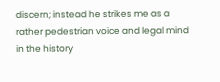discern; instead he strikes me as a rather pedestrian voice and legal mind in the history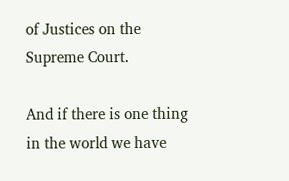of Justices on the Supreme Court.

And if there is one thing in the world we have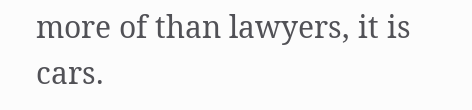more of than lawyers, it is cars.